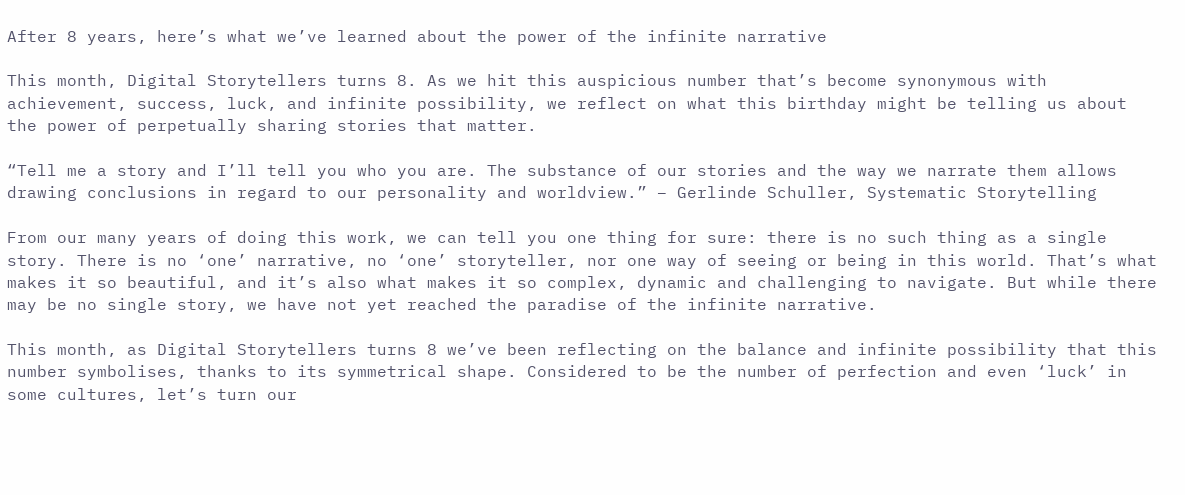After 8 years, here’s what we’ve learned about the power of the infinite narrative

This month, Digital Storytellers turns 8. As we hit this auspicious number that’s become synonymous with achievement, success, luck, and infinite possibility, we reflect on what this birthday might be telling us about the power of perpetually sharing stories that matter.

“Tell me a story and I’ll tell you who you are. The substance of our stories and the way we narrate them allows drawing conclusions in regard to our personality and worldview.” – Gerlinde Schuller, Systematic Storytelling

From our many years of doing this work, we can tell you one thing for sure: there is no such thing as a single story. There is no ‘one’ narrative, no ‘one’ storyteller, nor one way of seeing or being in this world. That’s what makes it so beautiful, and it’s also what makes it so complex, dynamic and challenging to navigate. But while there may be no single story, we have not yet reached the paradise of the infinite narrative.

This month, as Digital Storytellers turns 8 we’ve been reflecting on the balance and infinite possibility that this number symbolises, thanks to its symmetrical shape. Considered to be the number of perfection and even ‘luck’ in some cultures, let’s turn our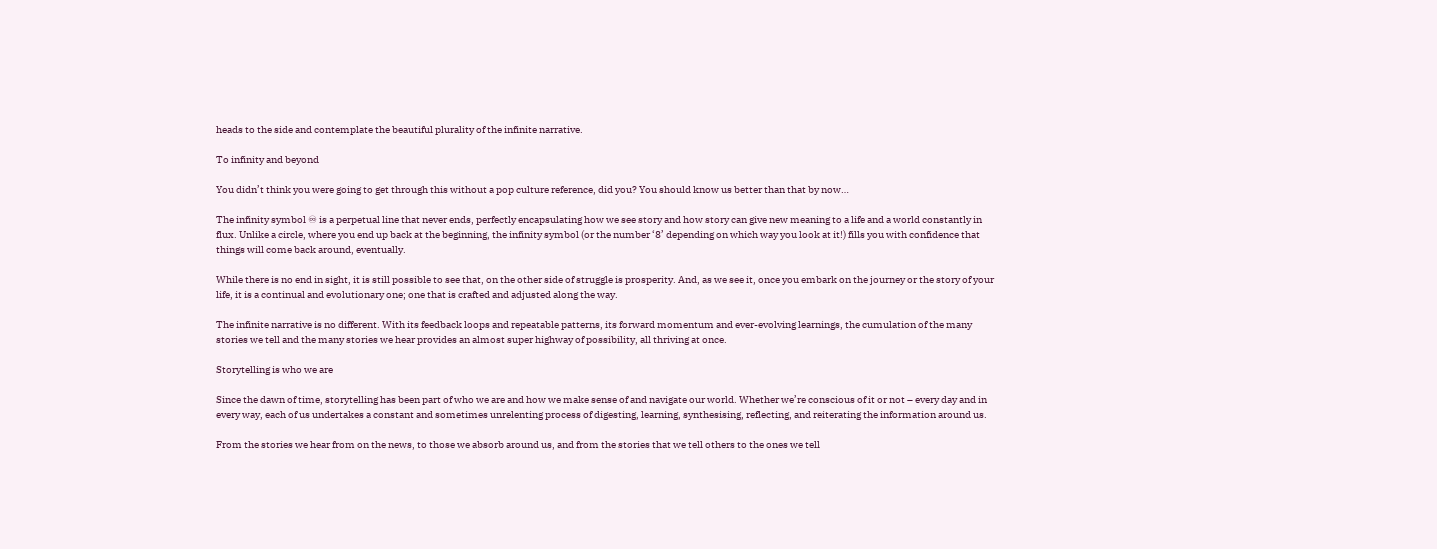heads to the side and contemplate the beautiful plurality of the infinite narrative.

To infinity and beyond

You didn’t think you were going to get through this without a pop culture reference, did you? You should know us better than that by now…

The infinity symbol ♾ is a perpetual line that never ends, perfectly encapsulating how we see story and how story can give new meaning to a life and a world constantly in flux. Unlike a circle, where you end up back at the beginning, the infinity symbol (or the number ‘8’ depending on which way you look at it!) fills you with confidence that things will come back around, eventually.

While there is no end in sight, it is still possible to see that, on the other side of struggle is prosperity. And, as we see it, once you embark on the journey or the story of your life, it is a continual and evolutionary one; one that is crafted and adjusted along the way.

The infinite narrative is no different. With its feedback loops and repeatable patterns, its forward momentum and ever-evolving learnings, the cumulation of the many stories we tell and the many stories we hear provides an almost super highway of possibility, all thriving at once.

Storytelling is who we are

Since the dawn of time, storytelling has been part of who we are and how we make sense of and navigate our world. Whether we’re conscious of it or not – every day and in every way, each of us undertakes a constant and sometimes unrelenting process of digesting, learning, synthesising, reflecting, and reiterating the information around us.

From the stories we hear from on the news, to those we absorb around us, and from the stories that we tell others to the ones we tell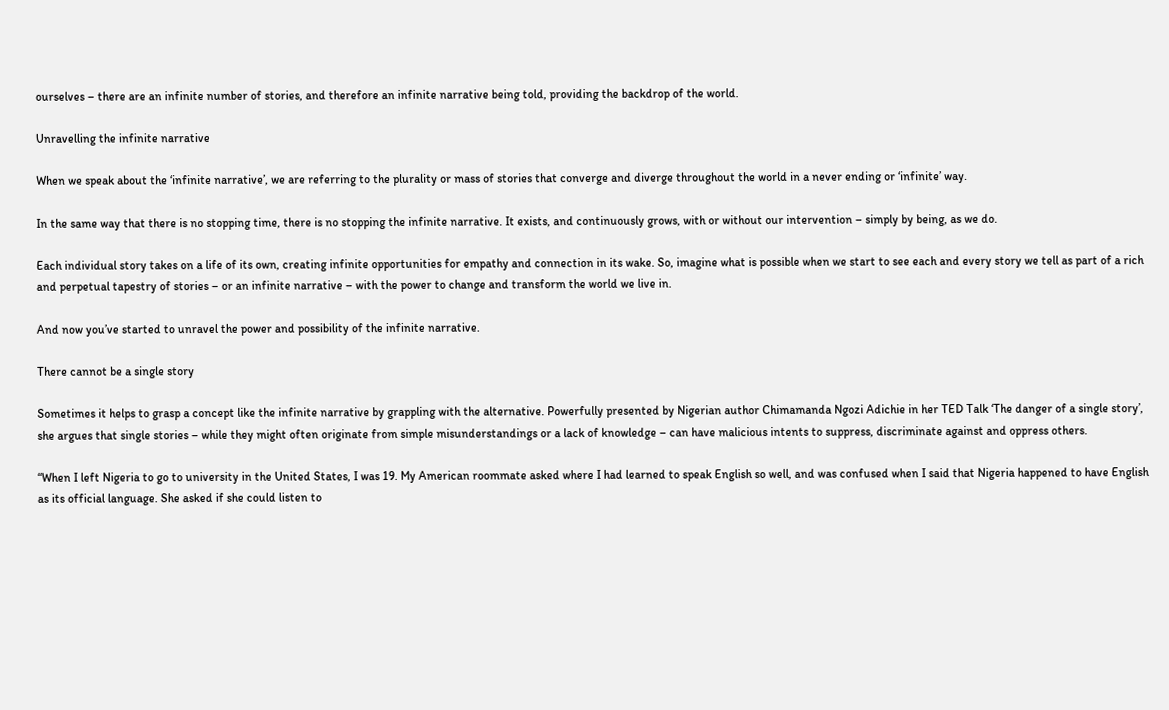ourselves – there are an infinite number of stories, and therefore an infinite narrative being told, providing the backdrop of the world.

Unravelling the infinite narrative

When we speak about the ‘infinite narrative’, we are referring to the plurality or mass of stories that converge and diverge throughout the world in a never ending or ‘infinite’ way.

In the same way that there is no stopping time, there is no stopping the infinite narrative. It exists, and continuously grows, with or without our intervention – simply by being, as we do.

Each individual story takes on a life of its own, creating infinite opportunities for empathy and connection in its wake. So, imagine what is possible when we start to see each and every story we tell as part of a rich and perpetual tapestry of stories – or an infinite narrative – with the power to change and transform the world we live in.

And now you’ve started to unravel the power and possibility of the infinite narrative.

There cannot be a single story

Sometimes it helps to grasp a concept like the infinite narrative by grappling with the alternative. Powerfully presented by Nigerian author Chimamanda Ngozi Adichie in her TED Talk ‘The danger of a single story’, she argues that single stories – while they might often originate from simple misunderstandings or a lack of knowledge – can have malicious intents to suppress, discriminate against and oppress others.

“When I left Nigeria to go to university in the United States, I was 19. My American roommate asked where I had learned to speak English so well, and was confused when I said that Nigeria happened to have English as its official language. She asked if she could listen to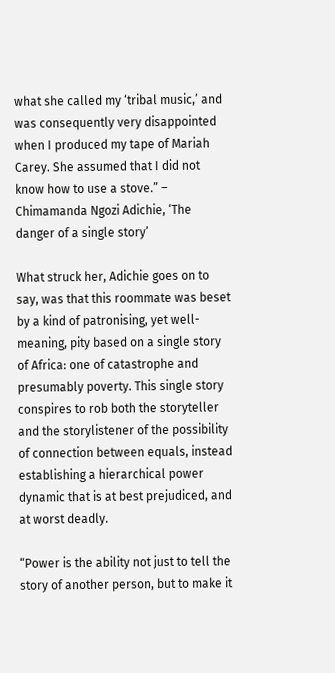what she called my ‘tribal music,’ and was consequently very disappointed when I produced my tape of Mariah Carey. She assumed that I did not know how to use a stove.” – Chimamanda Ngozi Adichie, ‘The danger of a single story’

What struck her, Adichie goes on to say, was that this roommate was beset by a kind of patronising, yet well-meaning, pity based on a single story of Africa: one of catastrophe and presumably poverty. This single story conspires to rob both the storyteller and the storylistener of the possibility of connection between equals, instead establishing a hierarchical power dynamic that is at best prejudiced, and at worst deadly.

“Power is the ability not just to tell the story of another person, but to make it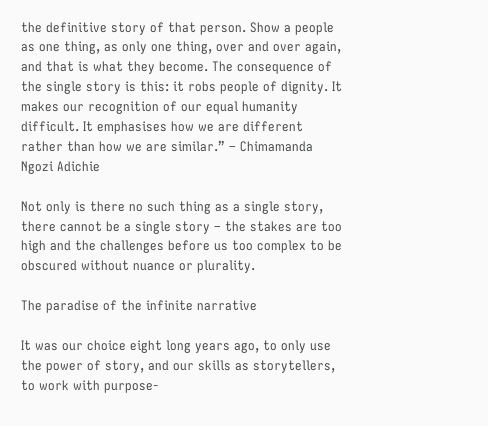the definitive story of that person. Show a people as one thing, as only one thing, over and over again, and that is what they become. The consequence of the single story is this: it robs people of dignity. It makes our recognition of our equal humanity difficult. It emphasises how we are different rather than how we are similar.” – Chimamanda Ngozi Adichie

Not only is there no such thing as a single story, there cannot be a single story – the stakes are too high and the challenges before us too complex to be obscured without nuance or plurality.

The paradise of the infinite narrative

It was our choice eight long years ago, to only use the power of story, and our skills as storytellers, to work with purpose-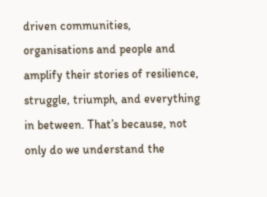driven communities, organisations and people and amplify their stories of resilience, struggle, triumph, and everything in between. That’s because, not only do we understand the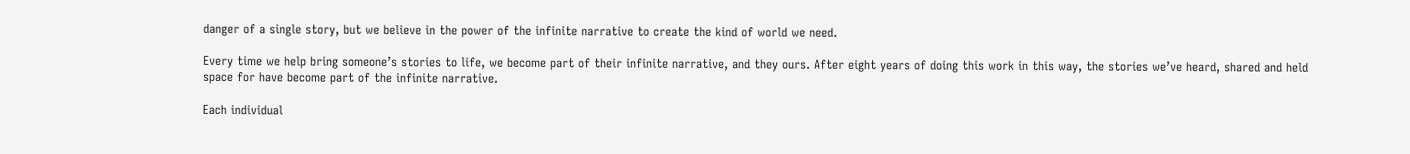danger of a single story, but we believe in the power of the infinite narrative to create the kind of world we need.

Every time we help bring someone’s stories to life, we become part of their infinite narrative, and they ours. After eight years of doing this work in this way, the stories we’ve heard, shared and held space for have become part of the infinite narrative.

Each individual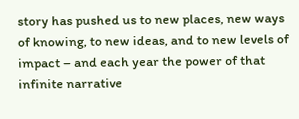story has pushed us to new places, new ways of knowing, to new ideas, and to new levels of impact – and each year the power of that infinite narrative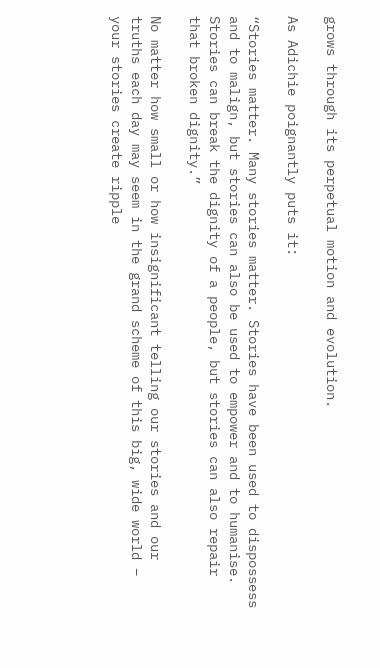grows through its perpetual motion and evolution.

As Adichie poignantly puts it:

“Stories matter. Many stories matter. Stories have been used to dispossess and to malign, but stories can also be used to empower and to humanise. Stories can break the dignity of a people, but stories can also repair that broken dignity.”

No matter how small or how insignificant telling our stories and our truths each day may seem in the grand scheme of this big, wide world – your stories create ripple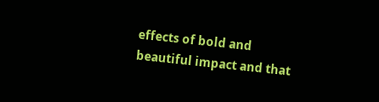effects of bold and beautiful impact and that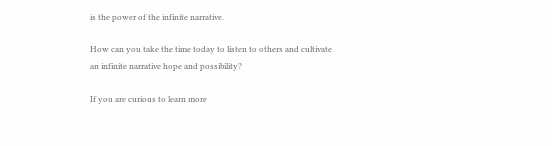is the power of the infinite narrative.

How can you take the time today to listen to others and cultivate an infinite narrative hope and possibility?

If you are curious to learn more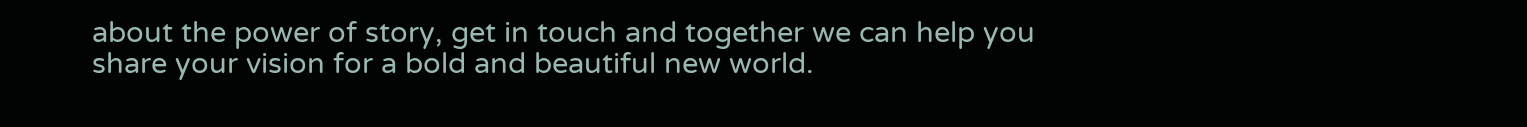about the power of story, get in touch and together we can help you share your vision for a bold and beautiful new world.